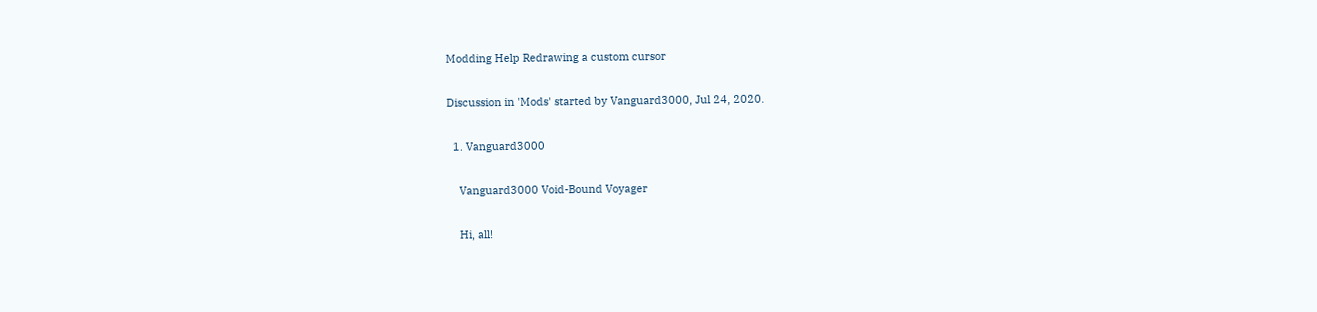Modding Help Redrawing a custom cursor

Discussion in 'Mods' started by Vanguard3000, Jul 24, 2020.

  1. Vanguard3000

    Vanguard3000 Void-Bound Voyager

    Hi, all!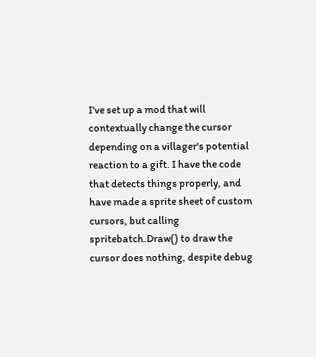I've set up a mod that will contextually change the cursor depending on a villager's potential reaction to a gift. I have the code that detects things properly, and have made a sprite sheet of custom cursors, but calling spritebatch.Draw() to draw the cursor does nothing, despite debug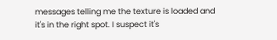messages telling me the texture is loaded and it's in the right spot. I suspect it's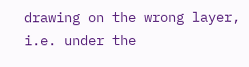drawing on the wrong layer, i.e. under the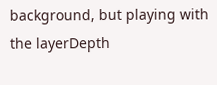background, but playing with the layerDepth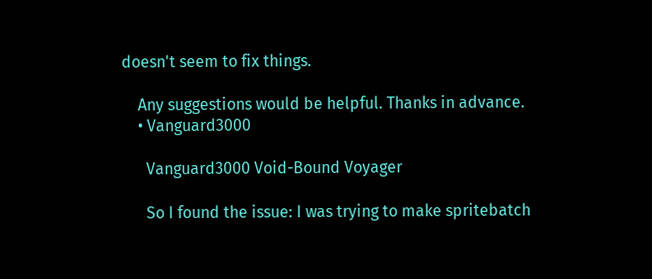doesn't seem to fix things.

    Any suggestions would be helpful. Thanks in advance.
    • Vanguard3000

      Vanguard3000 Void-Bound Voyager

      So I found the issue: I was trying to make spritebatch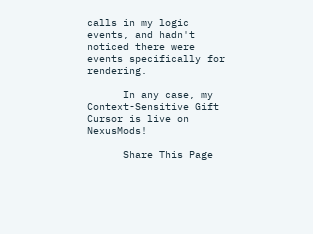calls in my logic events, and hadn't noticed there were events specifically for rendering.

      In any case, my Context-Sensitive Gift Cursor is live on NexusMods!

      Share This Page